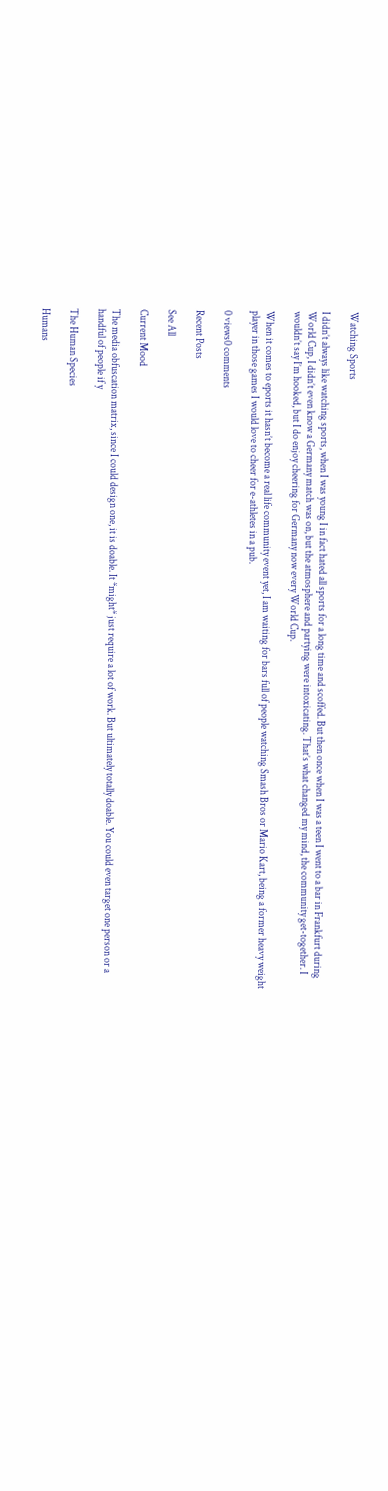Watching Sports

I didn’t always like watching sports, when I was young I in fact hated all sports for a long time and scoffed. But then once when I was a teen I went to a bar in Frankfurt during World Cup, I didn’t even know a Germany match was on, but the atmosphere and partying were intoxicating. That’s what changed my mind, the community get-together. I wouldn’t say I’m hooked, but I do enjoy cheering for Germany now every World Cup.

When it comes to eports it hasn’t become a real life community event yet, I am waiting for bars full of people watching Smash Bros or Mario Kart, being a former heavy weight player in those games I would love to cheer for e-athletes in a pub.

0 views0 comments

Recent Posts

See All

Current Mood

The media obfuscation matrix, since I could design one, it is doable. It *might* just require a lot of work. But ultimately totally doable. You could even target one person or a handful of people if y

The Human Species

Humans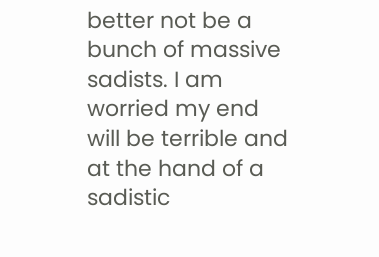better not be a bunch of massive sadists. I am worried my end will be terrible and at the hand of a sadistic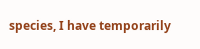species, I have temporarily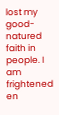lost my good-natured faith in people. I am frightened en